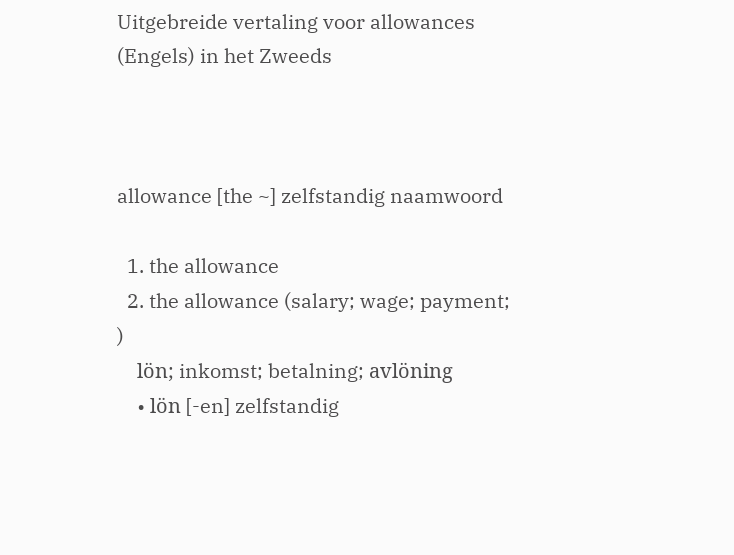Uitgebreide vertaling voor allowances (Engels) in het Zweeds



allowance [the ~] zelfstandig naamwoord

  1. the allowance
  2. the allowance (salary; wage; payment; )
    lön; inkomst; betalning; avlöning
    • lön [-en] zelfstandig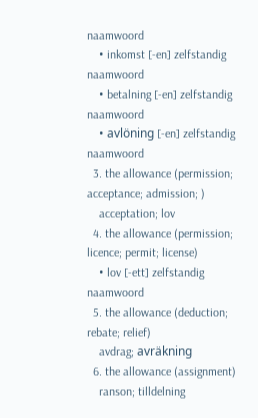naamwoord
    • inkomst [-en] zelfstandig naamwoord
    • betalning [-en] zelfstandig naamwoord
    • avlöning [-en] zelfstandig naamwoord
  3. the allowance (permission; acceptance; admission; )
    acceptation; lov
  4. the allowance (permission; licence; permit; license)
    • lov [-ett] zelfstandig naamwoord
  5. the allowance (deduction; rebate; relief)
    avdrag; avräkning
  6. the allowance (assignment)
    ranson; tilldelning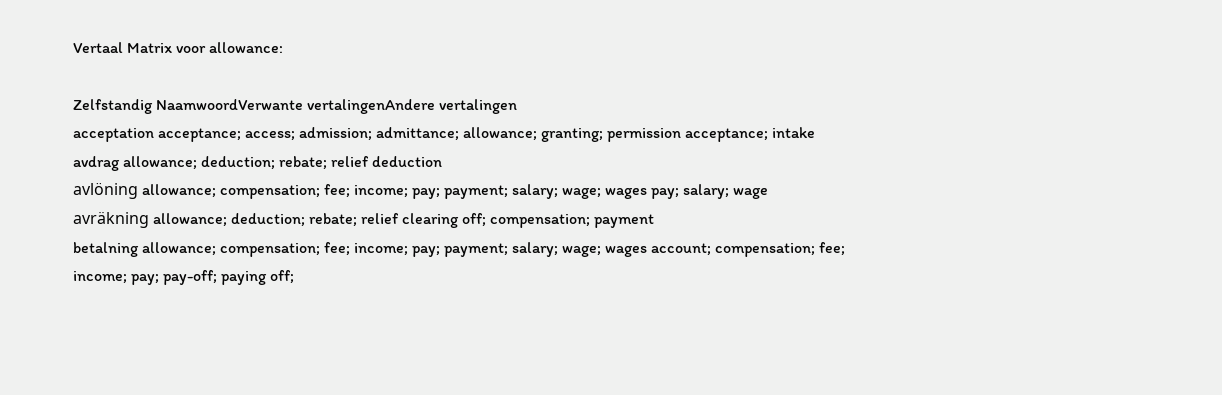Vertaal Matrix voor allowance:

Zelfstandig NaamwoordVerwante vertalingenAndere vertalingen
acceptation acceptance; access; admission; admittance; allowance; granting; permission acceptance; intake
avdrag allowance; deduction; rebate; relief deduction
avlöning allowance; compensation; fee; income; pay; payment; salary; wage; wages pay; salary; wage
avräkning allowance; deduction; rebate; relief clearing off; compensation; payment
betalning allowance; compensation; fee; income; pay; payment; salary; wage; wages account; compensation; fee; income; pay; pay-off; paying off;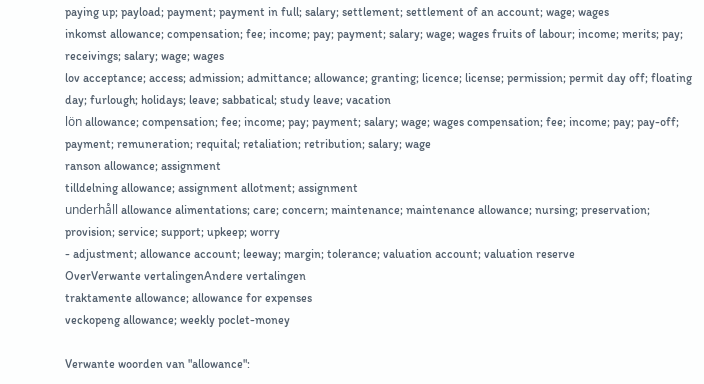paying up; payload; payment; payment in full; salary; settlement; settlement of an account; wage; wages
inkomst allowance; compensation; fee; income; pay; payment; salary; wage; wages fruits of labour; income; merits; pay; receivings; salary; wage; wages
lov acceptance; access; admission; admittance; allowance; granting; licence; license; permission; permit day off; floating day; furlough; holidays; leave; sabbatical; study leave; vacation
lön allowance; compensation; fee; income; pay; payment; salary; wage; wages compensation; fee; income; pay; pay-off; payment; remuneration; requital; retaliation; retribution; salary; wage
ranson allowance; assignment
tilldelning allowance; assignment allotment; assignment
underhåll allowance alimentations; care; concern; maintenance; maintenance allowance; nursing; preservation; provision; service; support; upkeep; worry
- adjustment; allowance account; leeway; margin; tolerance; valuation account; valuation reserve
OverVerwante vertalingenAndere vertalingen
traktamente allowance; allowance for expenses
veckopeng allowance; weekly poclet-money

Verwante woorden van "allowance":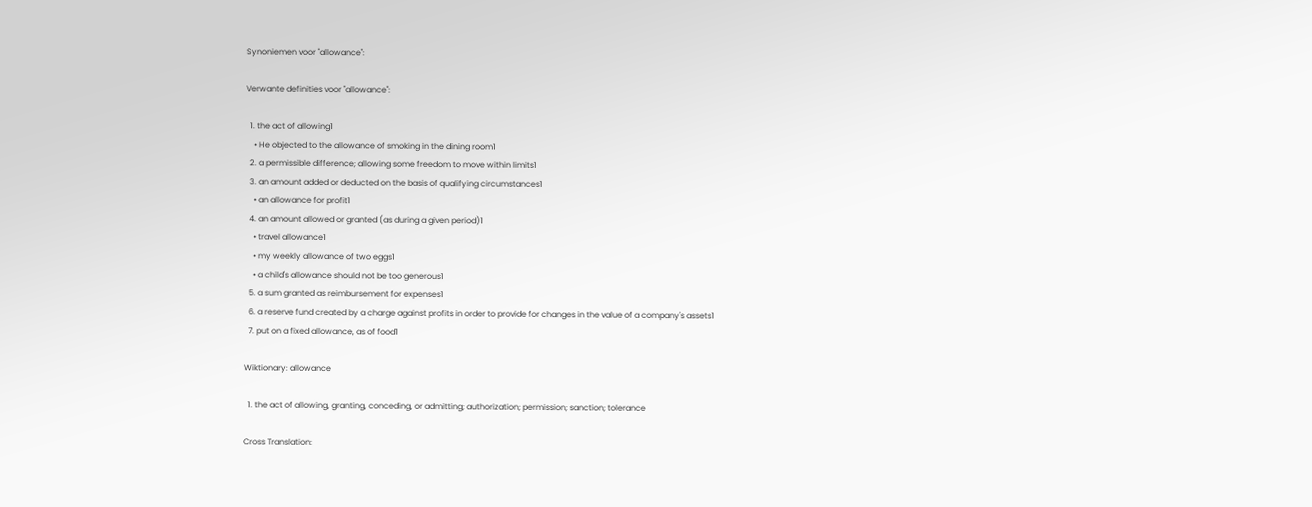Synoniemen voor "allowance":

Verwante definities voor "allowance":

  1. the act of allowing1
    • He objected to the allowance of smoking in the dining room1
  2. a permissible difference; allowing some freedom to move within limits1
  3. an amount added or deducted on the basis of qualifying circumstances1
    • an allowance for profit1
  4. an amount allowed or granted (as during a given period)1
    • travel allowance1
    • my weekly allowance of two eggs1
    • a child's allowance should not be too generous1
  5. a sum granted as reimbursement for expenses1
  6. a reserve fund created by a charge against profits in order to provide for changes in the value of a company's assets1
  7. put on a fixed allowance, as of food1

Wiktionary: allowance

  1. the act of allowing, granting, conceding, or admitting; authorization; permission; sanction; tolerance

Cross Translation: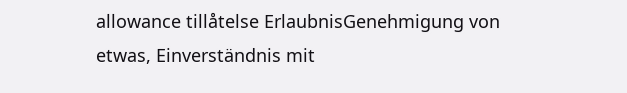allowance tillåtelse ErlaubnisGenehmigung von etwas, Einverständnis mit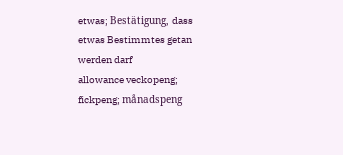etwas; Bestätigung, dass etwas Bestimmtes getan werden darf
allowance veckopeng; fickpeng; månadspeng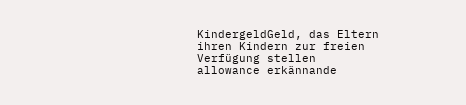KindergeldGeld, das Eltern ihren Kindern zur freien Verfügung stellen
allowance erkännande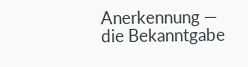Anerkennung — die Bekanntgabe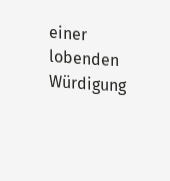einer lobenden Würdigung